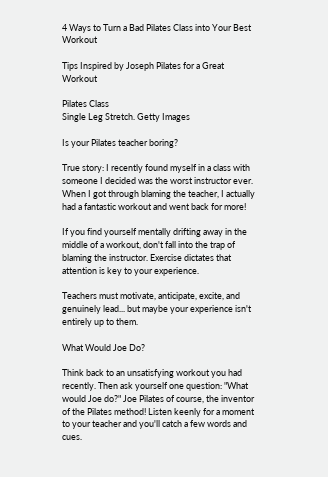4 Ways to Turn a Bad Pilates Class into Your Best Workout

Tips Inspired by Joseph Pilates for a Great Workout

Pilates Class
Single Leg Stretch. Getty Images

Is your Pilates teacher boring?

True story: I recently found myself in a class with someone I decided was the worst instructor ever. When I got through blaming the teacher, I actually had a fantastic workout and went back for more!

If you find yourself mentally drifting away in the middle of a workout, don't fall into the trap of blaming the instructor. Exercise dictates that attention is key to your experience.

Teachers must motivate, anticipate, excite, and genuinely lead... but maybe your experience isn't entirely up to them.

What Would Joe Do?

Think back to an unsatisfying workout you had recently. Then ask yourself one question: "What would Joe do?" Joe Pilates of course, the inventor of the Pilates method! Listen keenly for a moment to your teacher and you'll catch a few words and cues.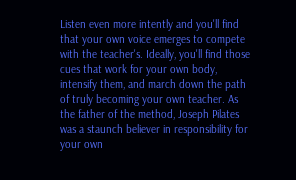Listen even more intently and you'll find that your own voice emerges to compete with the teacher's. Ideally, you'll find those cues that work for your own body, intensify them, and march down the path of truly becoming your own teacher. As the father of the method, Joseph Pilates was a staunch believer in responsibility for your own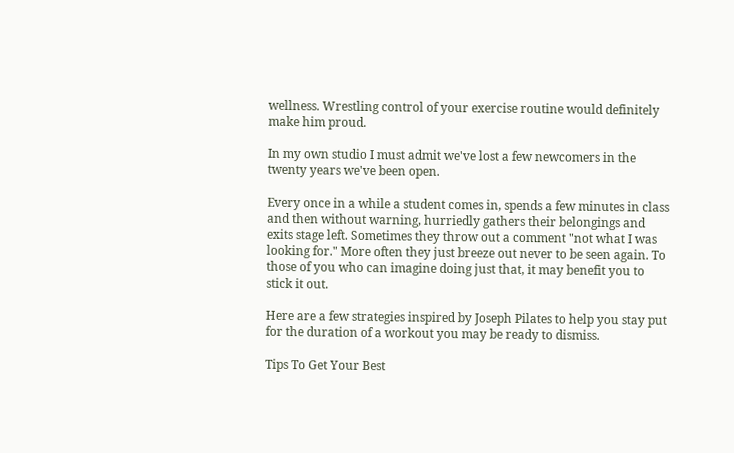wellness. Wrestling control of your exercise routine would definitely make him proud.

In my own studio I must admit we've lost a few newcomers in the twenty years we've been open.

Every once in a while a student comes in, spends a few minutes in class and then without warning, hurriedly gathers their belongings and exits stage left. Sometimes they throw out a comment "not what I was looking for." More often they just breeze out never to be seen again. To those of you who can imagine doing just that, it may benefit you to stick it out.

Here are a few strategies inspired by Joseph Pilates to help you stay put for the duration of a workout you may be ready to dismiss.

Tips To Get Your Best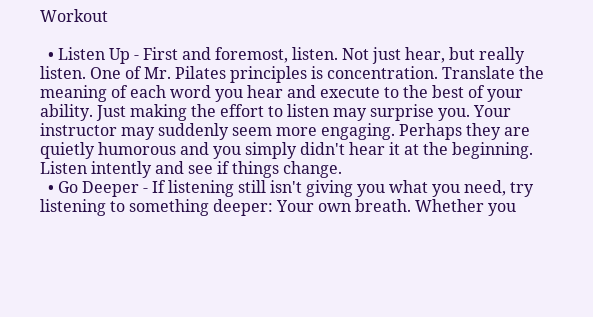Workout

  • Listen Up - First and foremost, listen. Not just hear, but really listen. One of Mr. Pilates principles is concentration. Translate the meaning of each word you hear and execute to the best of your ability. Just making the effort to listen may surprise you. Your instructor may suddenly seem more engaging. Perhaps they are quietly humorous and you simply didn't hear it at the beginning. Listen intently and see if things change.
  • Go Deeper - If listening still isn't giving you what you need, try listening to something deeper: Your own breath. Whether you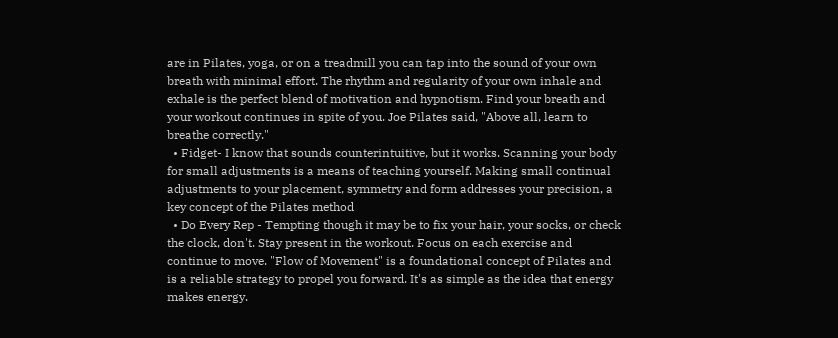are in Pilates, yoga, or on a treadmill you can tap into the sound of your own breath with minimal effort. The rhythm and regularity of your own inhale and exhale is the perfect blend of motivation and hypnotism. Find your breath and your workout continues in spite of you. Joe Pilates said, "Above all, learn to breathe correctly."
  • Fidget- I know that sounds counterintuitive, but it works. Scanning your body for small adjustments is a means of teaching yourself. Making small continual adjustments to your placement, symmetry and form addresses your precision, a key concept of the Pilates method
  • Do Every Rep - Tempting though it may be to fix your hair, your socks, or check the clock, don't. Stay present in the workout. Focus on each exercise and continue to move. "Flow of Movement" is a foundational concept of Pilates and is a reliable strategy to propel you forward. It's as simple as the idea that energy makes energy.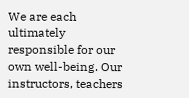We are each ultimately responsible for our own well-being. Our instructors, teachers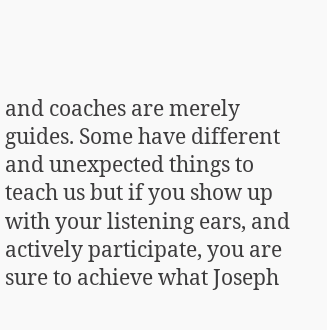and coaches are merely guides. Some have different and unexpected things to teach us but if you show up with your listening ears, and actively participate, you are sure to achieve what Joseph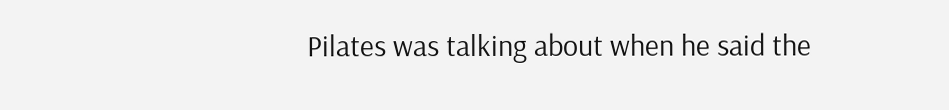Pilates was talking about when he said the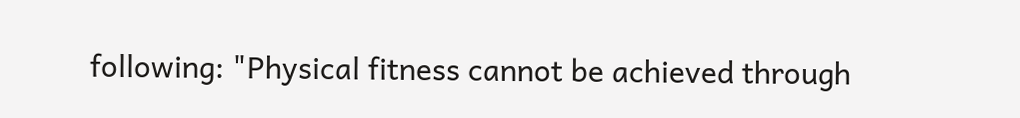following: "Physical fitness cannot be achieved through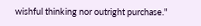wishful thinking nor outright purchase."